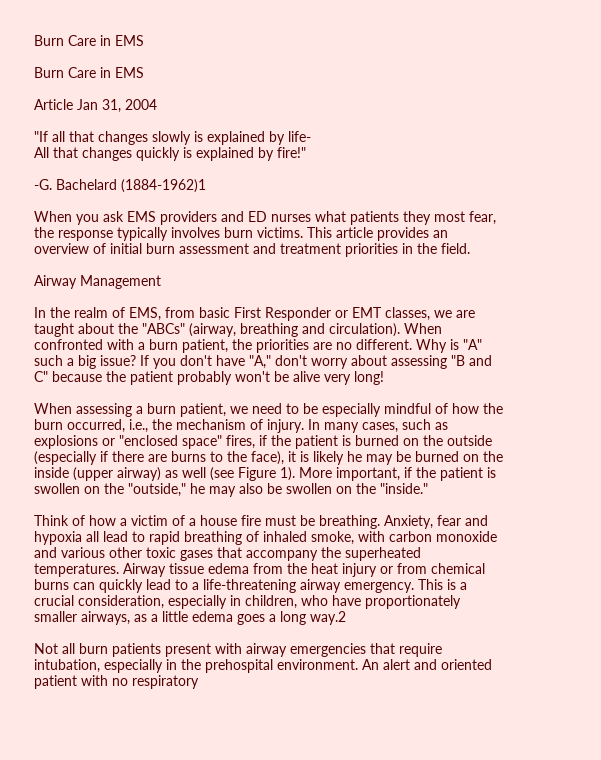Burn Care in EMS

Burn Care in EMS

Article Jan 31, 2004

"If all that changes slowly is explained by life-
All that changes quickly is explained by fire!"

-G. Bachelard (1884-1962)1

When you ask EMS providers and ED nurses what patients they most fear, the response typically involves burn victims. This article provides an overview of initial burn assessment and treatment priorities in the field.

Airway Management

In the realm of EMS, from basic First Responder or EMT classes, we are taught about the "ABCs" (airway, breathing and circulation). When confronted with a burn patient, the priorities are no different. Why is "A" such a big issue? If you don't have "A," don't worry about assessing "B and C" because the patient probably won't be alive very long!

When assessing a burn patient, we need to be especially mindful of how the burn occurred, i.e., the mechanism of injury. In many cases, such as explosions or "enclosed space" fires, if the patient is burned on the outside (especially if there are burns to the face), it is likely he may be burned on the inside (upper airway) as well (see Figure 1). More important, if the patient is swollen on the "outside," he may also be swollen on the "inside."

Think of how a victim of a house fire must be breathing. Anxiety, fear and hypoxia all lead to rapid breathing of inhaled smoke, with carbon monoxide and various other toxic gases that accompany the superheated temperatures. Airway tissue edema from the heat injury or from chemical burns can quickly lead to a life-threatening airway emergency. This is a crucial consideration, especially in children, who have proportionately smaller airways, as a little edema goes a long way.2

Not all burn patients present with airway emergencies that require intubation, especially in the prehospital environment. An alert and oriented patient with no respiratory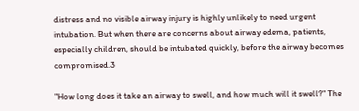distress and no visible airway injury is highly unlikely to need urgent intubation. But when there are concerns about airway edema, patients, especially children, should be intubated quickly, before the airway becomes compromised.3

"How long does it take an airway to swell, and how much will it swell?" The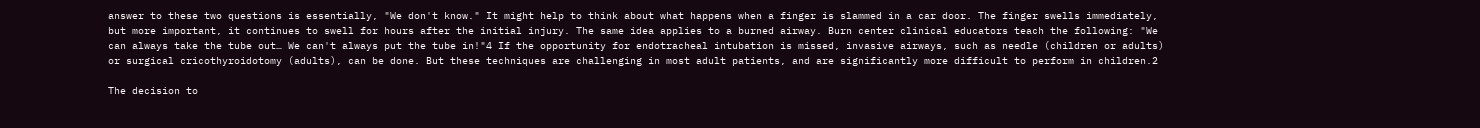answer to these two questions is essentially, "We don't know." It might help to think about what happens when a finger is slammed in a car door. The finger swells immediately, but more important, it continues to swell for hours after the initial injury. The same idea applies to a burned airway. Burn center clinical educators teach the following: "We can always take the tube out… We can't always put the tube in!"4 If the opportunity for endotracheal intubation is missed, invasive airways, such as needle (children or adults) or surgical cricothyroidotomy (adults), can be done. But these techniques are challenging in most adult patients, and are significantly more difficult to perform in children.2

The decision to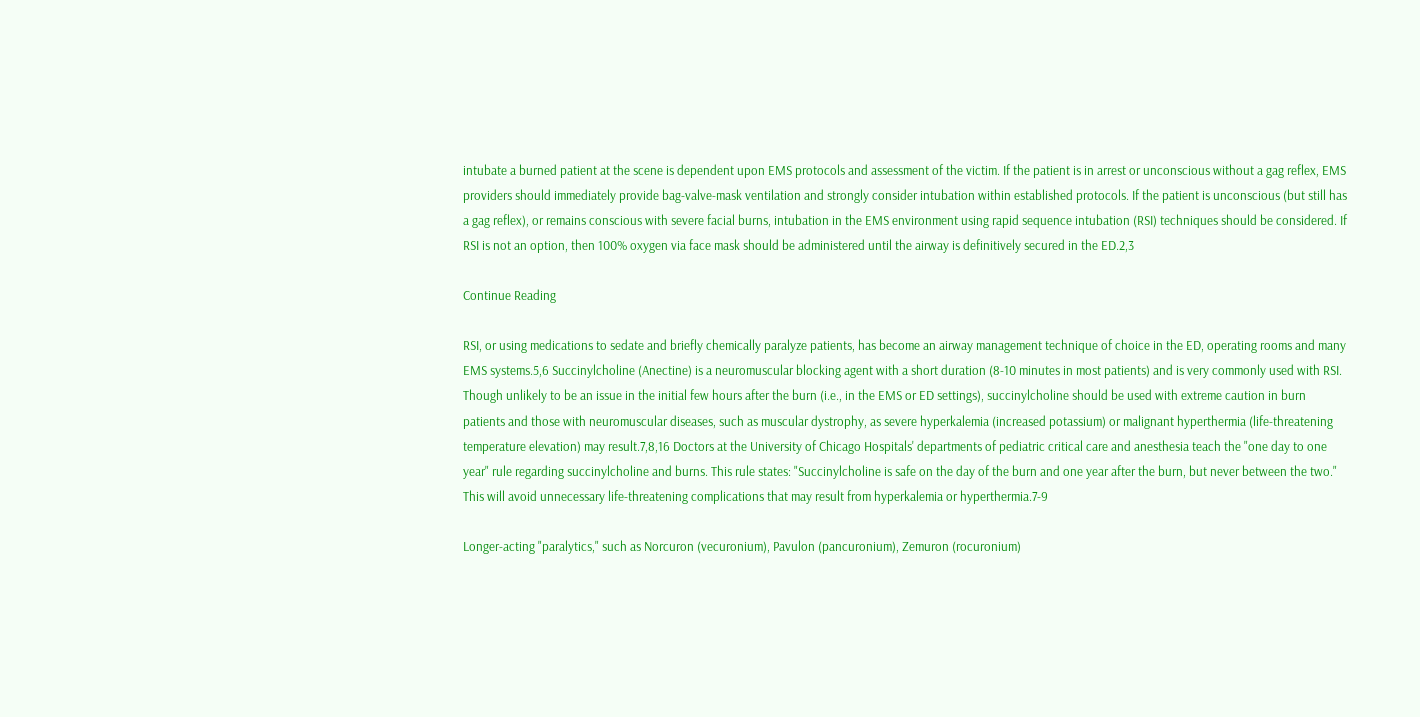intubate a burned patient at the scene is dependent upon EMS protocols and assessment of the victim. If the patient is in arrest or unconscious without a gag reflex, EMS providers should immediately provide bag-valve-mask ventilation and strongly consider intubation within established protocols. If the patient is unconscious (but still has a gag reflex), or remains conscious with severe facial burns, intubation in the EMS environment using rapid sequence intubation (RSI) techniques should be considered. If RSI is not an option, then 100% oxygen via face mask should be administered until the airway is definitively secured in the ED.2,3

Continue Reading

RSI, or using medications to sedate and briefly chemically paralyze patients, has become an airway management technique of choice in the ED, operating rooms and many EMS systems.5,6 Succinylcholine (Anectine) is a neuromuscular blocking agent with a short duration (8-10 minutes in most patients) and is very commonly used with RSI. Though unlikely to be an issue in the initial few hours after the burn (i.e., in the EMS or ED settings), succinylcholine should be used with extreme caution in burn patients and those with neuromuscular diseases, such as muscular dystrophy, as severe hyperkalemia (increased potassium) or malignant hyperthermia (life-threatening temperature elevation) may result.7,8,16 Doctors at the University of Chicago Hospitals' departments of pediatric critical care and anesthesia teach the "one day to one year" rule regarding succinylcholine and burns. This rule states: "Succinylcholine is safe on the day of the burn and one year after the burn, but never between the two." This will avoid unnecessary life-threatening complications that may result from hyperkalemia or hyperthermia.7-9

Longer-acting "paralytics," such as Norcuron (vecuronium), Pavulon (pancuronium), Zemuron (rocuronium)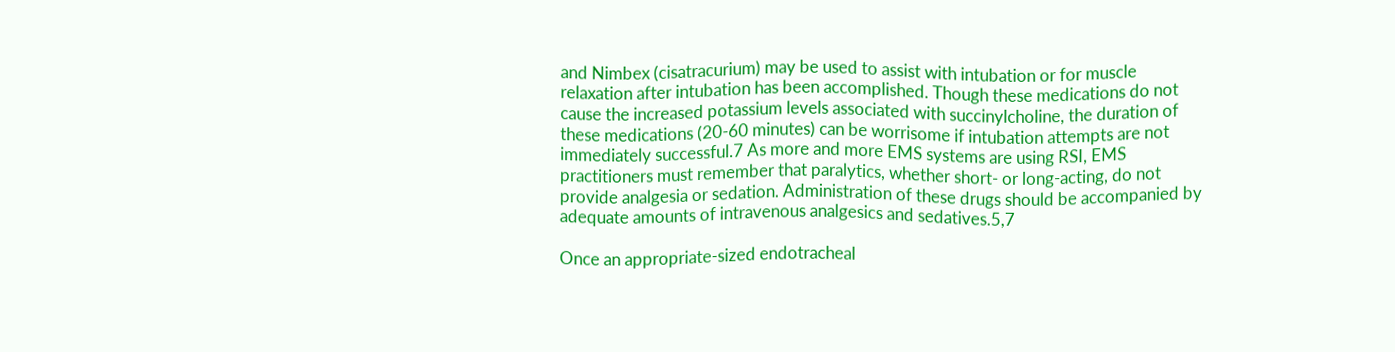and Nimbex (cisatracurium) may be used to assist with intubation or for muscle relaxation after intubation has been accomplished. Though these medications do not cause the increased potassium levels associated with succinylcholine, the duration of these medications (20-60 minutes) can be worrisome if intubation attempts are not immediately successful.7 As more and more EMS systems are using RSI, EMS practitioners must remember that paralytics, whether short- or long-acting, do not provide analgesia or sedation. Administration of these drugs should be accompanied by adequate amounts of intravenous analgesics and sedatives.5,7

Once an appropriate-sized endotracheal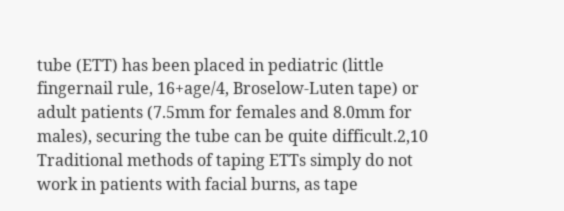tube (ETT) has been placed in pediatric (little fingernail rule, 16+age/4, Broselow-Luten tape) or adult patients (7.5mm for females and 8.0mm for males), securing the tube can be quite difficult.2,10 Traditional methods of taping ETTs simply do not work in patients with facial burns, as tape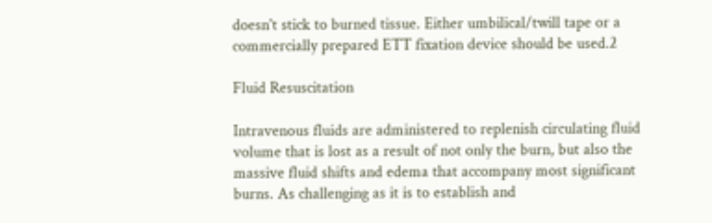doesn't stick to burned tissue. Either umbilical/twill tape or a commercially prepared ETT fixation device should be used.2

Fluid Resuscitation

Intravenous fluids are administered to replenish circulating fluid volume that is lost as a result of not only the burn, but also the massive fluid shifts and edema that accompany most significant burns. As challenging as it is to establish and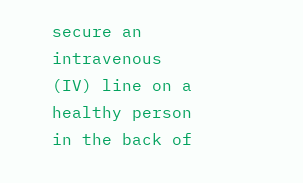secure an intravenous (IV) line on a healthy person in the back of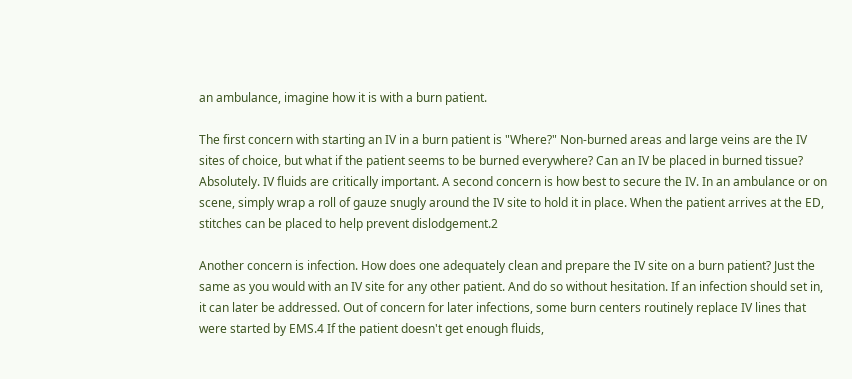an ambulance, imagine how it is with a burn patient.

The first concern with starting an IV in a burn patient is "Where?" Non-burned areas and large veins are the IV sites of choice, but what if the patient seems to be burned everywhere? Can an IV be placed in burned tissue? Absolutely. IV fluids are critically important. A second concern is how best to secure the IV. In an ambulance or on scene, simply wrap a roll of gauze snugly around the IV site to hold it in place. When the patient arrives at the ED, stitches can be placed to help prevent dislodgement.2

Another concern is infection. How does one adequately clean and prepare the IV site on a burn patient? Just the same as you would with an IV site for any other patient. And do so without hesitation. If an infection should set in, it can later be addressed. Out of concern for later infections, some burn centers routinely replace IV lines that were started by EMS.4 If the patient doesn't get enough fluids,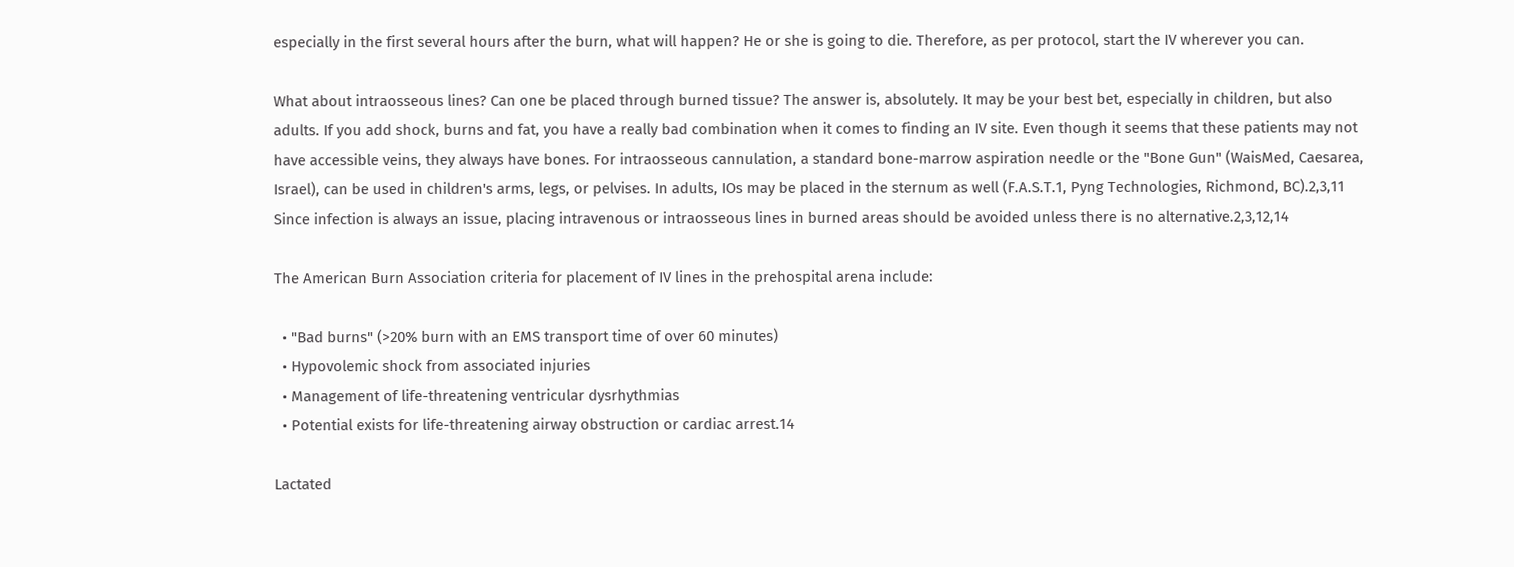especially in the first several hours after the burn, what will happen? He or she is going to die. Therefore, as per protocol, start the IV wherever you can.

What about intraosseous lines? Can one be placed through burned tissue? The answer is, absolutely. It may be your best bet, especially in children, but also adults. If you add shock, burns and fat, you have a really bad combination when it comes to finding an IV site. Even though it seems that these patients may not have accessible veins, they always have bones. For intraosseous cannulation, a standard bone-marrow aspiration needle or the "Bone Gun" (WaisMed, Caesarea, Israel), can be used in children's arms, legs, or pelvises. In adults, IOs may be placed in the sternum as well (F.A.S.T.1, Pyng Technologies, Richmond, BC).2,3,11 Since infection is always an issue, placing intravenous or intraosseous lines in burned areas should be avoided unless there is no alternative.2,3,12,14

The American Burn Association criteria for placement of IV lines in the prehospital arena include:

  • "Bad burns" (>20% burn with an EMS transport time of over 60 minutes)
  • Hypovolemic shock from associated injuries
  • Management of life-threatening ventricular dysrhythmias
  • Potential exists for life-threatening airway obstruction or cardiac arrest.14

Lactated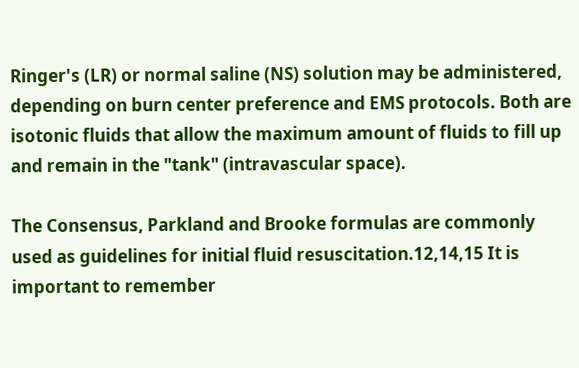Ringer's (LR) or normal saline (NS) solution may be administered, depending on burn center preference and EMS protocols. Both are isotonic fluids that allow the maximum amount of fluids to fill up and remain in the "tank" (intravascular space).

The Consensus, Parkland and Brooke formulas are commonly used as guidelines for initial fluid resuscitation.12,14,15 It is important to remember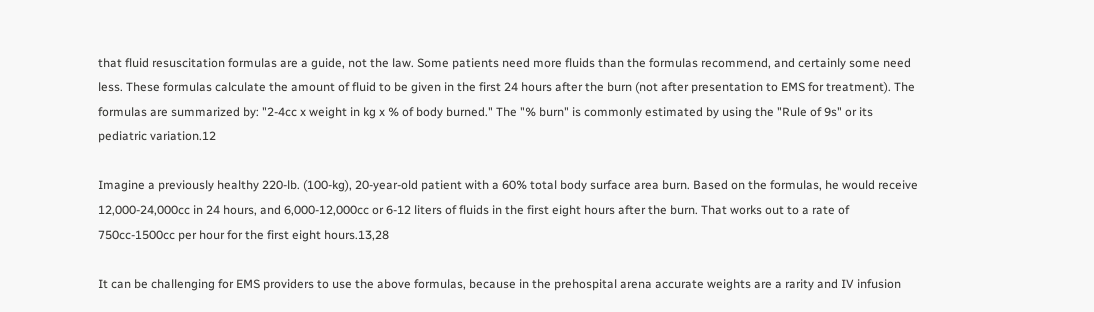that fluid resuscitation formulas are a guide, not the law. Some patients need more fluids than the formulas recommend, and certainly some need less. These formulas calculate the amount of fluid to be given in the first 24 hours after the burn (not after presentation to EMS for treatment). The formulas are summarized by: "2-4cc x weight in kg x % of body burned." The "% burn" is commonly estimated by using the "Rule of 9s" or its pediatric variation.12

Imagine a previously healthy 220-lb. (100-kg), 20-year-old patient with a 60% total body surface area burn. Based on the formulas, he would receive 12,000-24,000cc in 24 hours, and 6,000-12,000cc or 6-12 liters of fluids in the first eight hours after the burn. That works out to a rate of 750cc-1500cc per hour for the first eight hours.13,28

It can be challenging for EMS providers to use the above formulas, because in the prehospital arena accurate weights are a rarity and IV infusion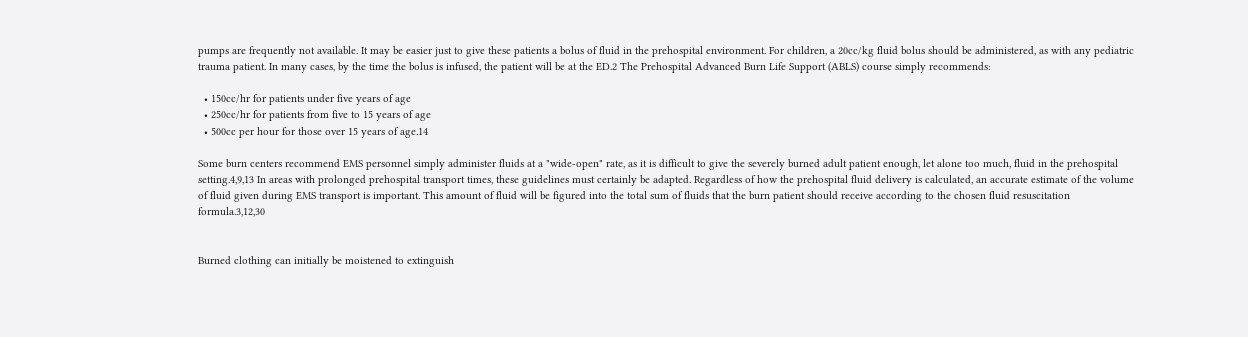pumps are frequently not available. It may be easier just to give these patients a bolus of fluid in the prehospital environment. For children, a 20cc/kg fluid bolus should be administered, as with any pediatric trauma patient. In many cases, by the time the bolus is infused, the patient will be at the ED.2 The Prehospital Advanced Burn Life Support (ABLS) course simply recommends:

  • 150cc/hr for patients under five years of age
  • 250cc/hr for patients from five to 15 years of age
  • 500cc per hour for those over 15 years of age.14

Some burn centers recommend EMS personnel simply administer fluids at a "wide-open" rate, as it is difficult to give the severely burned adult patient enough, let alone too much, fluid in the prehospital setting.4,9,13 In areas with prolonged prehospital transport times, these guidelines must certainly be adapted. Regardless of how the prehospital fluid delivery is calculated, an accurate estimate of the volume of fluid given during EMS transport is important. This amount of fluid will be figured into the total sum of fluids that the burn patient should receive according to the chosen fluid resuscitation formula.3,12,30


Burned clothing can initially be moistened to extinguish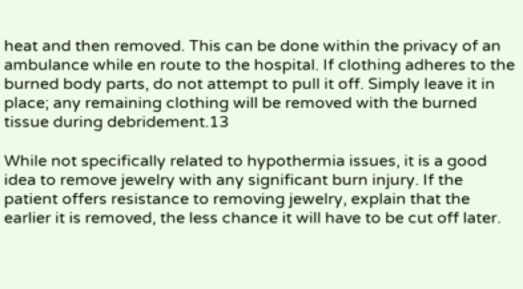heat and then removed. This can be done within the privacy of an ambulance while en route to the hospital. If clothing adheres to the burned body parts, do not attempt to pull it off. Simply leave it in place; any remaining clothing will be removed with the burned tissue during debridement.13

While not specifically related to hypothermia issues, it is a good idea to remove jewelry with any significant burn injury. If the patient offers resistance to removing jewelry, explain that the earlier it is removed, the less chance it will have to be cut off later.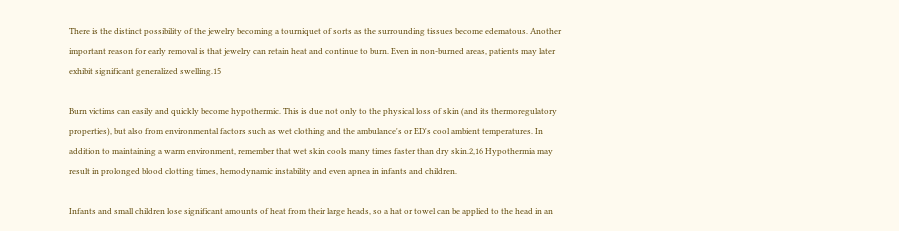There is the distinct possibility of the jewelry becoming a tourniquet of sorts as the surrounding tissues become edematous. Another important reason for early removal is that jewelry can retain heat and continue to burn. Even in non-burned areas, patients may later exhibit significant generalized swelling.15

Burn victims can easily and quickly become hypothermic. This is due not only to the physical loss of skin (and its thermoregulatory properties), but also from environmental factors such as wet clothing and the ambulance's or ED's cool ambient temperatures. In addition to maintaining a warm environment, remember that wet skin cools many times faster than dry skin.2,16 Hypothermia may result in prolonged blood clotting times, hemodynamic instability and even apnea in infants and children.

Infants and small children lose significant amounts of heat from their large heads, so a hat or towel can be applied to the head in an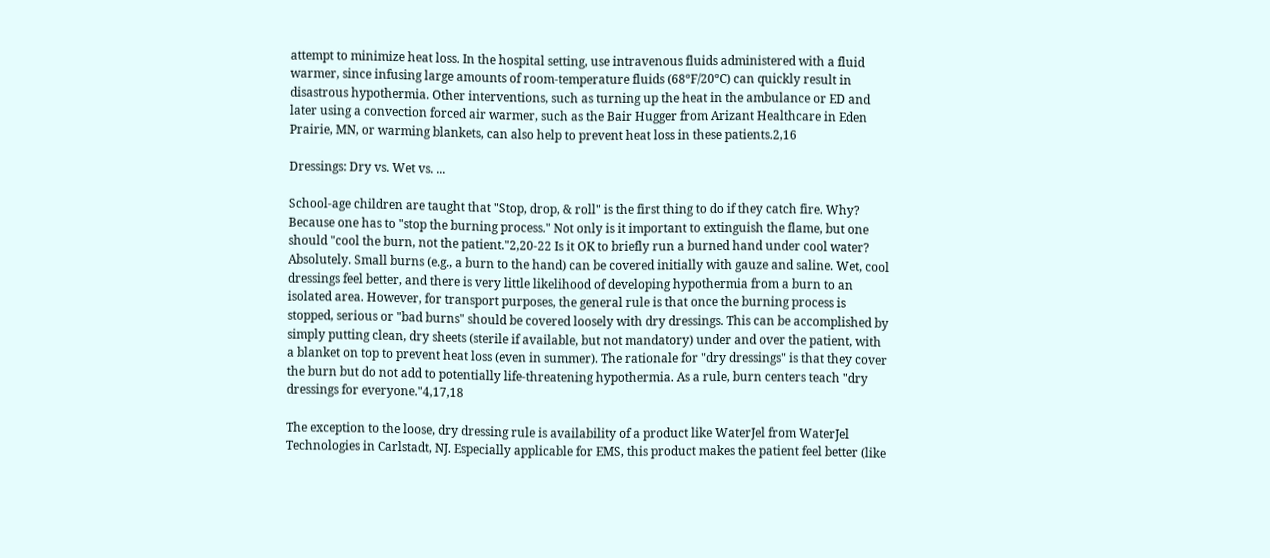attempt to minimize heat loss. In the hospital setting, use intravenous fluids administered with a fluid warmer, since infusing large amounts of room-temperature fluids (68ºF/20ºC) can quickly result in disastrous hypothermia. Other interventions, such as turning up the heat in the ambulance or ED and later using a convection forced air warmer, such as the Bair Hugger from Arizant Healthcare in Eden Prairie, MN, or warming blankets, can also help to prevent heat loss in these patients.2,16

Dressings: Dry vs. Wet vs. ...

School-age children are taught that "Stop, drop, & roll" is the first thing to do if they catch fire. Why? Because one has to "stop the burning process." Not only is it important to extinguish the flame, but one should "cool the burn, not the patient."2,20-22 Is it OK to briefly run a burned hand under cool water? Absolutely. Small burns (e.g., a burn to the hand) can be covered initially with gauze and saline. Wet, cool dressings feel better, and there is very little likelihood of developing hypothermia from a burn to an isolated area. However, for transport purposes, the general rule is that once the burning process is stopped, serious or "bad burns" should be covered loosely with dry dressings. This can be accomplished by simply putting clean, dry sheets (sterile if available, but not mandatory) under and over the patient, with a blanket on top to prevent heat loss (even in summer). The rationale for "dry dressings" is that they cover the burn but do not add to potentially life-threatening hypothermia. As a rule, burn centers teach "dry dressings for everyone."4,17,18

The exception to the loose, dry dressing rule is availability of a product like WaterJel from WaterJel Technologies in Carlstadt, NJ. Especially applicable for EMS, this product makes the patient feel better (like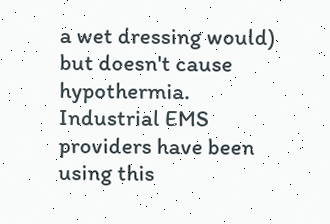a wet dressing would) but doesn't cause hypothermia. Industrial EMS providers have been using this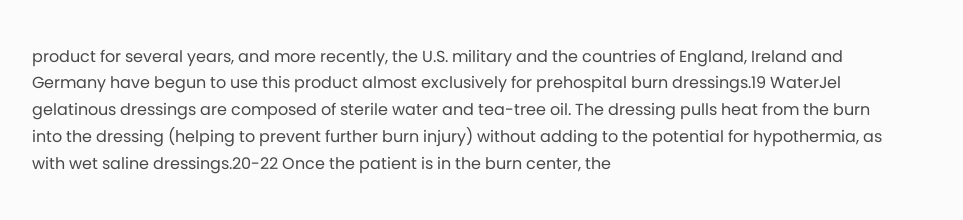product for several years, and more recently, the U.S. military and the countries of England, Ireland and Germany have begun to use this product almost exclusively for prehospital burn dressings.19 WaterJel gelatinous dressings are composed of sterile water and tea-tree oil. The dressing pulls heat from the burn into the dressing (helping to prevent further burn injury) without adding to the potential for hypothermia, as with wet saline dressings.20-22 Once the patient is in the burn center, the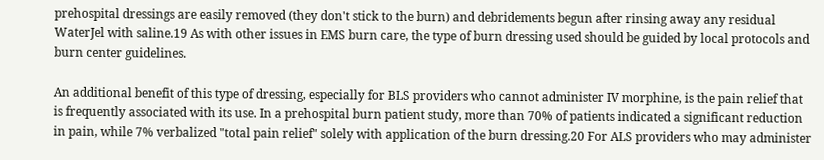prehospital dressings are easily removed (they don't stick to the burn) and debridements begun after rinsing away any residual WaterJel with saline.19 As with other issues in EMS burn care, the type of burn dressing used should be guided by local protocols and burn center guidelines.

An additional benefit of this type of dressing, especially for BLS providers who cannot administer IV morphine, is the pain relief that is frequently associated with its use. In a prehospital burn patient study, more than 70% of patients indicated a significant reduction in pain, while 7% verbalized "total pain relief" solely with application of the burn dressing.20 For ALS providers who may administer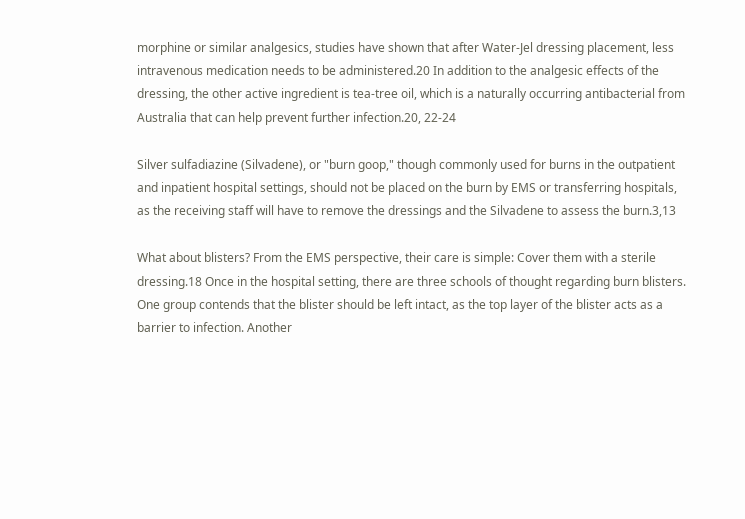morphine or similar analgesics, studies have shown that after Water-Jel dressing placement, less intravenous medication needs to be administered.20 In addition to the analgesic effects of the dressing, the other active ingredient is tea-tree oil, which is a naturally occurring antibacterial from Australia that can help prevent further infection.20, 22-24

Silver sulfadiazine (Silvadene), or "burn goop," though commonly used for burns in the outpatient and inpatient hospital settings, should not be placed on the burn by EMS or transferring hospitals, as the receiving staff will have to remove the dressings and the Silvadene to assess the burn.3,13

What about blisters? From the EMS perspective, their care is simple: Cover them with a sterile dressing.18 Once in the hospital setting, there are three schools of thought regarding burn blisters. One group contends that the blister should be left intact, as the top layer of the blister acts as a barrier to infection. Another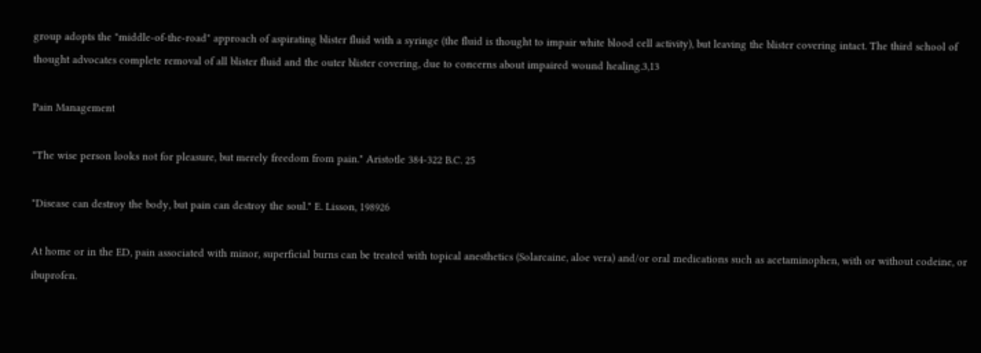group adopts the "middle-of-the-road" approach of aspirating blister fluid with a syringe (the fluid is thought to impair white blood cell activity), but leaving the blister covering intact. The third school of thought advocates complete removal of all blister fluid and the outer blister covering, due to concerns about impaired wound healing.3,13

Pain Management

"The wise person looks not for pleasure, but merely freedom from pain." Aristotle 384-322 B.C. 25

"Disease can destroy the body, but pain can destroy the soul." E. Lisson, 198926

At home or in the ED, pain associated with minor, superficial burns can be treated with topical anesthetics (Solarcaine, aloe vera) and/or oral medications such as acetaminophen, with or without codeine, or ibuprofen.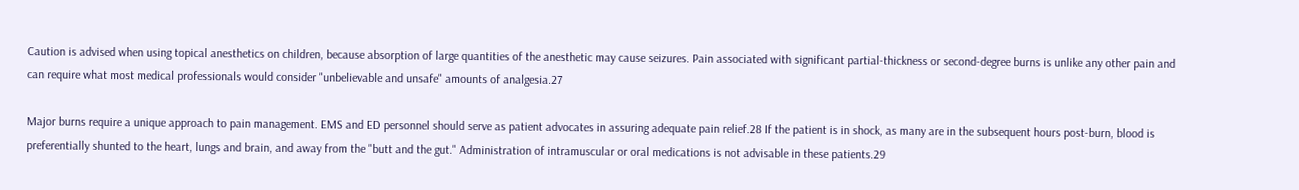Caution is advised when using topical anesthetics on children, because absorption of large quantities of the anesthetic may cause seizures. Pain associated with significant partial-thickness or second-degree burns is unlike any other pain and can require what most medical professionals would consider "unbelievable and unsafe" amounts of analgesia.27

Major burns require a unique approach to pain management. EMS and ED personnel should serve as patient advocates in assuring adequate pain relief.28 If the patient is in shock, as many are in the subsequent hours post-burn, blood is preferentially shunted to the heart, lungs and brain, and away from the "butt and the gut." Administration of intramuscular or oral medications is not advisable in these patients.29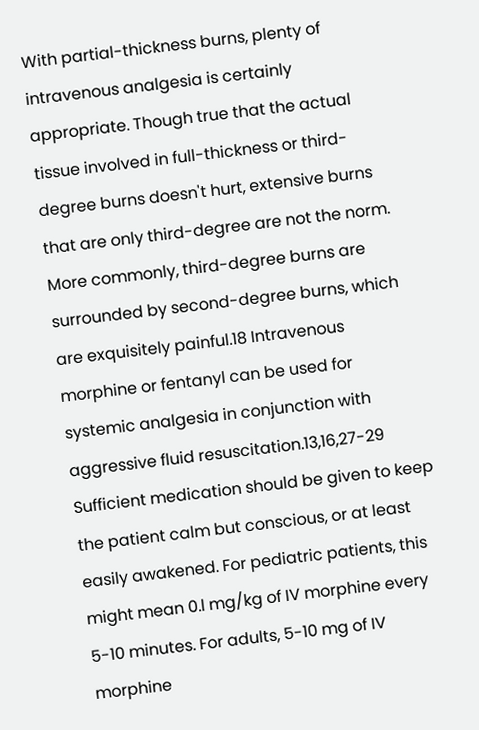With partial-thickness burns, plenty of intravenous analgesia is certainly appropriate. Though true that the actual tissue involved in full-thickness or third-degree burns doesn't hurt, extensive burns that are only third-degree are not the norm. More commonly, third-degree burns are surrounded by second-degree burns, which are exquisitely painful.18 Intravenous morphine or fentanyl can be used for systemic analgesia in conjunction with aggressive fluid resuscitation.13,16,27-29 Sufficient medication should be given to keep the patient calm but conscious, or at least easily awakened. For pediatric patients, this might mean 0.l mg/kg of IV morphine every 5-10 minutes. For adults, 5-10 mg of IV morphine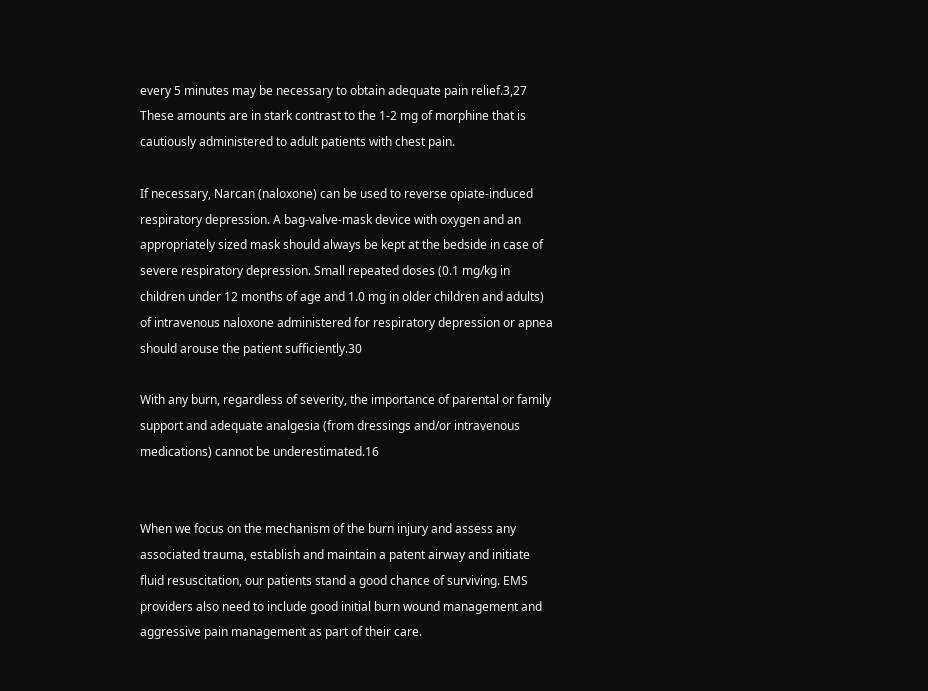every 5 minutes may be necessary to obtain adequate pain relief.3,27 These amounts are in stark contrast to the 1-2 mg of morphine that is cautiously administered to adult patients with chest pain.

If necessary, Narcan (naloxone) can be used to reverse opiate-induced respiratory depression. A bag-valve-mask device with oxygen and an appropriately sized mask should always be kept at the bedside in case of severe respiratory depression. Small repeated doses (0.1 mg/kg in children under 12 months of age and 1.0 mg in older children and adults) of intravenous naloxone administered for respiratory depression or apnea should arouse the patient sufficiently.30

With any burn, regardless of severity, the importance of parental or family support and adequate analgesia (from dressings and/or intravenous medications) cannot be underestimated.16


When we focus on the mechanism of the burn injury and assess any associated trauma, establish and maintain a patent airway and initiate fluid resuscitation, our patients stand a good chance of surviving. EMS providers also need to include good initial burn wound management and aggressive pain management as part of their care.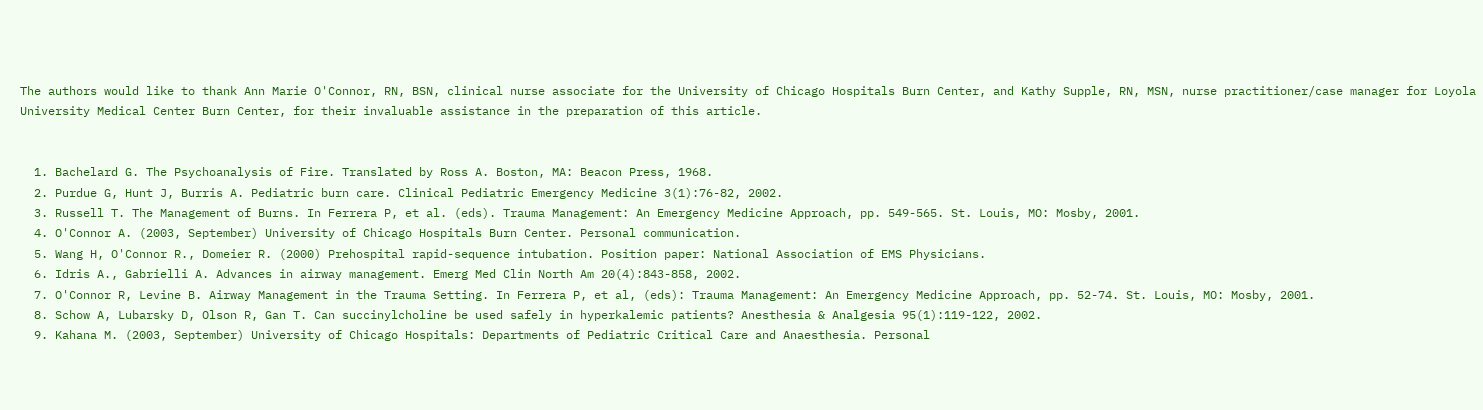The authors would like to thank Ann Marie O'Connor, RN, BSN, clinical nurse associate for the University of Chicago Hospitals Burn Center, and Kathy Supple, RN, MSN, nurse practitioner/case manager for Loyola University Medical Center Burn Center, for their invaluable assistance in the preparation of this article.


  1. Bachelard G. The Psychoanalysis of Fire. Translated by Ross A. Boston, MA: Beacon Press, 1968.
  2. Purdue G, Hunt J, Burris A. Pediatric burn care. Clinical Pediatric Emergency Medicine 3(1):76-82, 2002.
  3. Russell T. The Management of Burns. In Ferrera P, et al. (eds). Trauma Management: An Emergency Medicine Approach, pp. 549-565. St. Louis, MO: Mosby, 2001.
  4. O'Connor A. (2003, September) University of Chicago Hospitals Burn Center. Personal communication.
  5. Wang H, O'Connor R., Domeier R. (2000) Prehospital rapid-sequence intubation. Position paper: National Association of EMS Physicians.
  6. Idris A., Gabrielli A. Advances in airway management. Emerg Med Clin North Am 20(4):843-858, 2002.
  7. O'Connor R, Levine B. Airway Management in the Trauma Setting. In Ferrera P, et al, (eds): Trauma Management: An Emergency Medicine Approach, pp. 52-74. St. Louis, MO: Mosby, 2001.
  8. Schow A, Lubarsky D, Olson R, Gan T. Can succinylcholine be used safely in hyperkalemic patients? Anesthesia & Analgesia 95(1):119-122, 2002.
  9. Kahana M. (2003, September) University of Chicago Hospitals: Departments of Pediatric Critical Care and Anaesthesia. Personal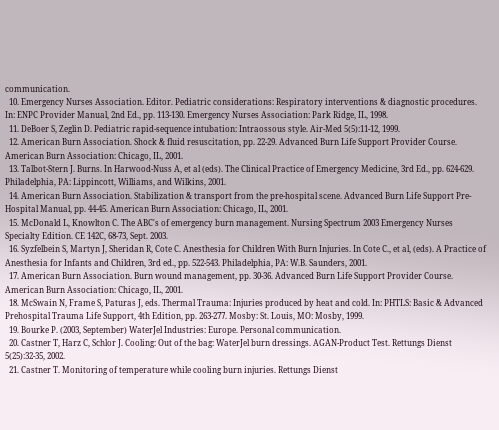communication.
  10. Emergency Nurses Association. Editor. Pediatric considerations: Respiratory interventions & diagnostic procedures. In: ENPC Provider Manual, 2nd Ed., pp. 113-130. Emergency Nurses Association: Park Ridge, IL, 1998.
  11. DeBoer S, Zeglin D. Pediatric rapid-sequence intubation: Intraossous style. Air-Med 5(5):11-12, 1999.
  12. American Burn Association. Shock & fluid resuscitation, pp. 22-29. Advanced Burn Life Support Provider Course. American Burn Association: Chicago, IL, 2001.
  13. Talbot-Stern J. Burns. In Harwood-Nuss A, et al (eds). The Clinical Practice of Emergency Medicine, 3rd Ed., pp. 624-629. Philadelphia, PA: Lippincott, Williams, and Wilkins, 2001.
  14. American Burn Association. Stabilization & transport from the pre-hospital scene. Advanced Burn Life Support Pre-Hospital Manual, pp. 44-45. American Burn Association: Chicago, IL, 2001.
  15. McDonald L, Knowlton C. The ABC's of emergency burn management. Nursing Spectrum 2003 Emergency Nurses Specialty Edition. CE 142C, 68-73, Sept. 2003.
  16. Syzfelbein S, Martyn J, Sheridan R, Cote C. Anesthesia for Children With Burn Injuries. In Cote C., et al, (eds). A Practice of Anesthesia for Infants and Children, 3rd ed., pp. 522-543. Philadelphia, PA: W.B. Saunders, 2001.
  17. American Burn Association. Burn wound management, pp. 30-36. Advanced Burn Life Support Provider Course. American Burn Association: Chicago, IL, 2001.
  18. McSwain N, Frame S, Paturas J, eds. Thermal Trauma: Injuries produced by heat and cold. In: PHTLS: Basic & Advanced Prehospital Trauma Life Support, 4th Edition, pp. 263-277. Mosby: St. Louis, MO: Mosby, 1999.
  19. Bourke P. (2003, September) WaterJel Industries: Europe. Personal communication.
  20. Castner T, Harz C, Schlor J. Cooling: Out of the bag: WaterJel burn dressings. AGAN-Product Test. Rettungs Dienst 5(25):32-35, 2002.
  21. Castner T. Monitoring of temperature while cooling burn injuries. Rettungs Dienst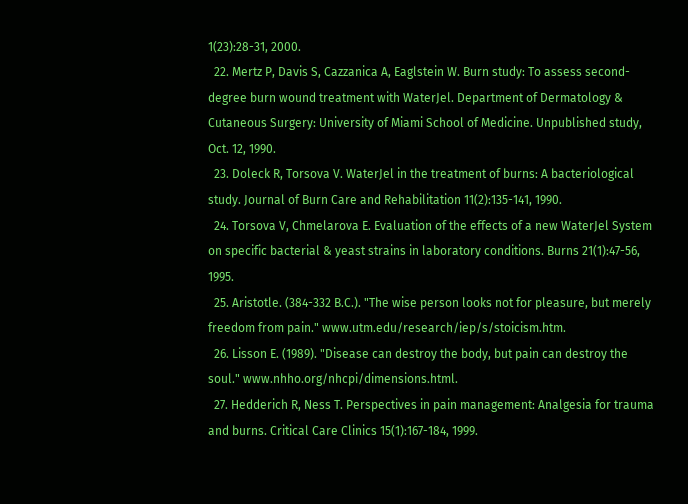1(23):28-31, 2000.
  22. Mertz P, Davis S, Cazzanica A, Eaglstein W. Burn study: To assess second-degree burn wound treatment with WaterJel. Department of Dermatology & Cutaneous Surgery: University of Miami School of Medicine. Unpublished study, Oct. 12, 1990.
  23. Doleck R, Torsova V. WaterJel in the treatment of burns: A bacteriological study. Journal of Burn Care and Rehabilitation 11(2):135-141, 1990.
  24. Torsova V, Chmelarova E. Evaluation of the effects of a new WaterJel System on specific bacterial & yeast strains in laboratory conditions. Burns 21(1):47-56, 1995.
  25. Aristotle. (384-332 B.C.). "The wise person looks not for pleasure, but merely freedom from pain." www.utm.edu/research/iep/s/stoicism.htm.
  26. Lisson E. (1989). "Disease can destroy the body, but pain can destroy the soul." www.nhho.org/nhcpi/dimensions.html.
  27. Hedderich R, Ness T. Perspectives in pain management: Analgesia for trauma and burns. Critical Care Clinics 15(1):167-184, 1999.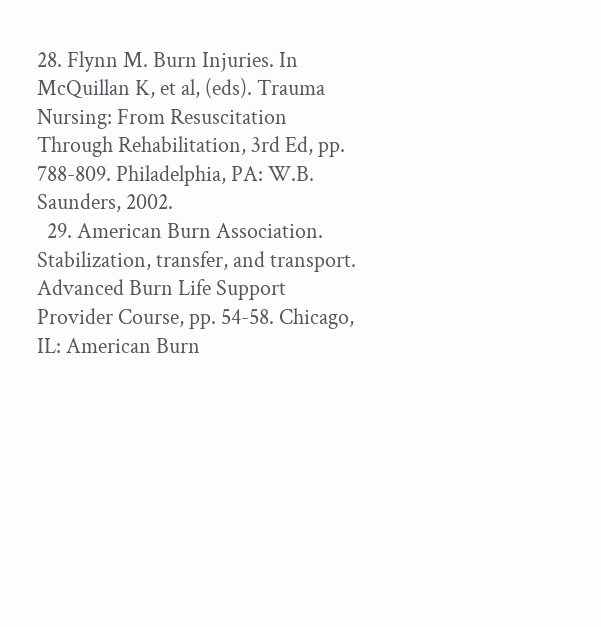28. Flynn M. Burn Injuries. In McQuillan K, et al, (eds). Trauma Nursing: From Resuscitation Through Rehabilitation, 3rd Ed, pp. 788-809. Philadelphia, PA: W.B. Saunders, 2002.
  29. American Burn Association. Stabilization, transfer, and transport. Advanced Burn Life Support Provider Course, pp. 54-58. Chicago, IL: American Burn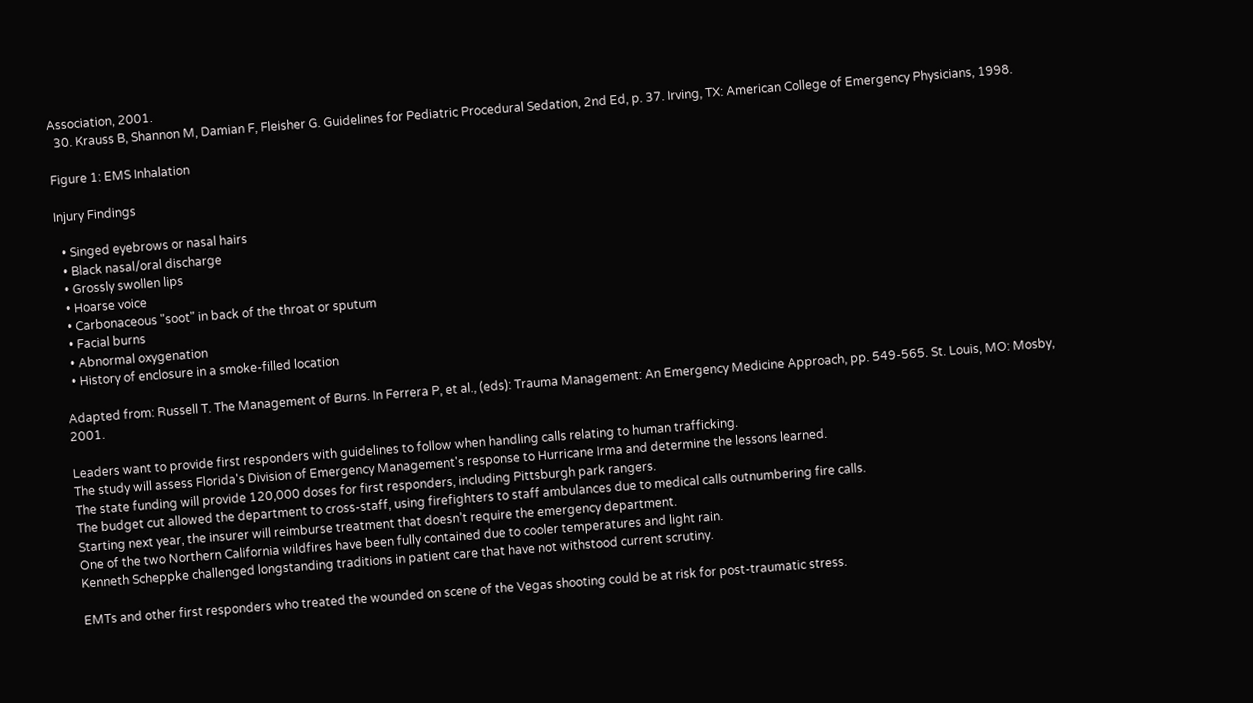Association, 2001.
  30. Krauss B, Shannon M, Damian F, Fleisher G. Guidelines for Pediatric Procedural Sedation, 2nd Ed, p. 37. Irving, TX: American College of Emergency Physicians, 1998.

Figure 1: EMS Inhalation

Injury Findings

  • Singed eyebrows or nasal hairs
  • Black nasal/oral discharge
  • Grossly swollen lips
  • Hoarse voice
  • Carbonaceous "soot" in back of the throat or sputum
  • Facial burns
  • Abnormal oxygenation
  • History of enclosure in a smoke-filled location

Adapted from: Russell T. The Management of Burns. In Ferrera P, et al., (eds): Trauma Management: An Emergency Medicine Approach, pp. 549-565. St. Louis, MO: Mosby, 2001.

Leaders want to provide first responders with guidelines to follow when handling calls relating to human trafficking.
The study will assess Florida's Division of Emergency Management's response to Hurricane Irma and determine the lessons learned.
The state funding will provide 120,000 doses for first responders, including Pittsburgh park rangers.
The budget cut allowed the department to cross-staff, using firefighters to staff ambulances due to medical calls outnumbering fire calls.
Starting next year, the insurer will reimburse treatment that doesn’t require the emergency department.
One of the two Northern California wildfires have been fully contained due to cooler temperatures and light rain.
Kenneth Scheppke challenged longstanding traditions in patient care that have not withstood current scrutiny.

EMTs and other first responders who treated the wounded on scene of the Vegas shooting could be at risk for post-traumatic stress.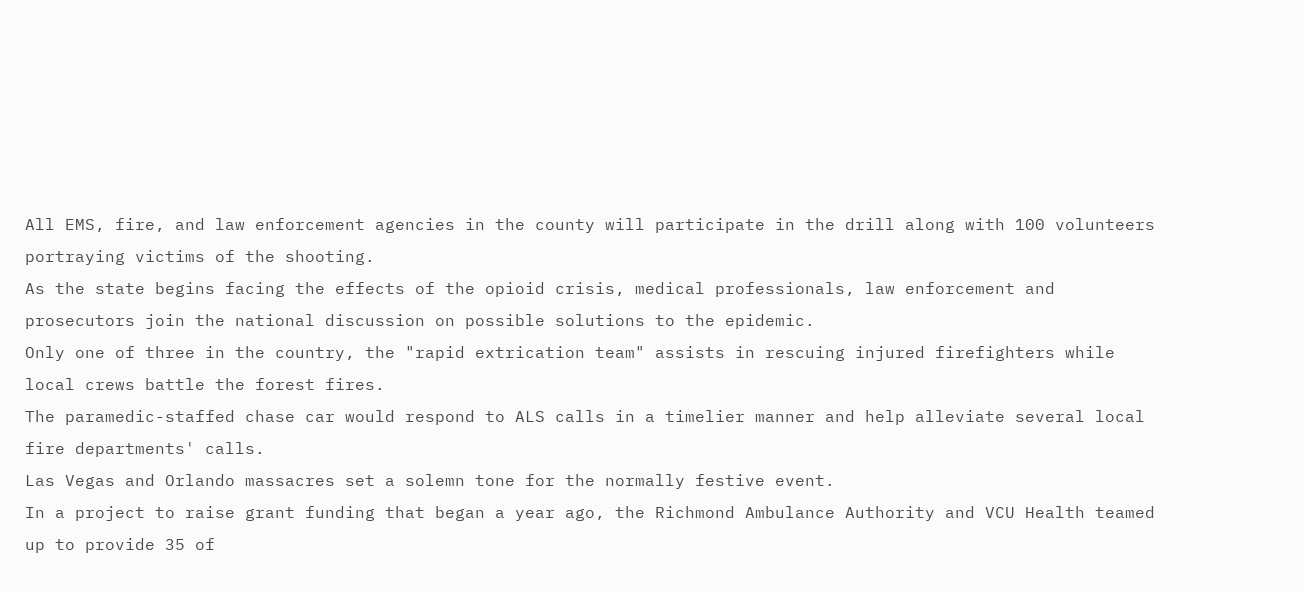All EMS, fire, and law enforcement agencies in the county will participate in the drill along with 100 volunteers portraying victims of the shooting.
As the state begins facing the effects of the opioid crisis, medical professionals, law enforcement and prosecutors join the national discussion on possible solutions to the epidemic.
Only one of three in the country, the "rapid extrication team" assists in rescuing injured firefighters while local crews battle the forest fires.
The paramedic-staffed chase car would respond to ALS calls in a timelier manner and help alleviate several local fire departments' calls.
Las Vegas and Orlando massacres set a solemn tone for the normally festive event.
In a project to raise grant funding that began a year ago, the Richmond Ambulance Authority and VCU Health teamed up to provide 35 of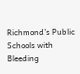Richmond’s Public Schools with Bleeding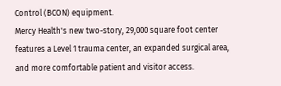Control (BCON) equipment.
Mercy Health's new two-story, 29,000 square foot center features a Level 1 trauma center, an expanded surgical area, and more comfortable patient and visitor access.